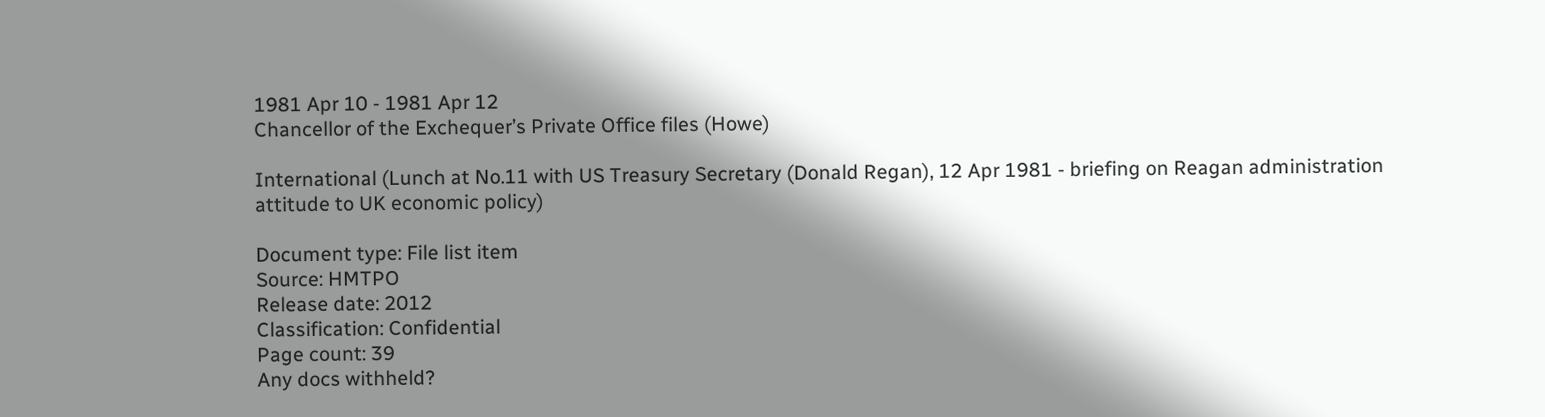1981 Apr 10 - 1981 Apr 12
Chancellor of the Exchequer’s Private Office files (Howe)

International (Lunch at No.11 with US Treasury Secretary (Donald Regan), 12 Apr 1981 - briefing on Reagan administration attitude to UK economic policy)

Document type: File list item
Source: HMTPO
Release date: 2012
Classification: Confidential
Page count: 39
Any docs withheld?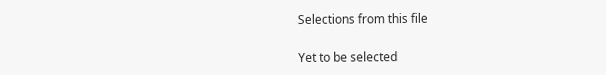Selections from this file

Yet to be selected